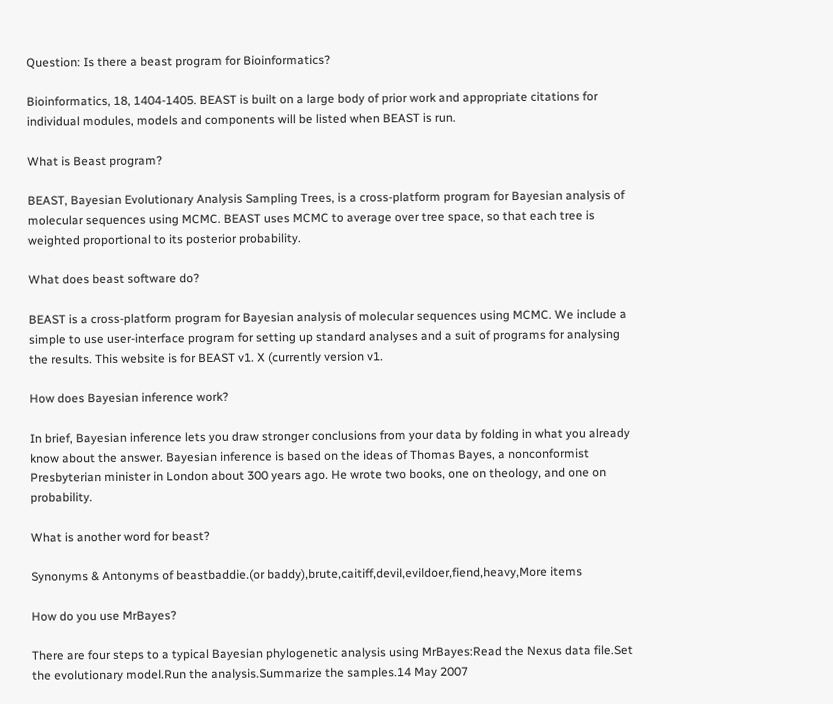Question: Is there a beast program for Bioinformatics?

Bioinformatics, 18, 1404-1405. BEAST is built on a large body of prior work and appropriate citations for individual modules, models and components will be listed when BEAST is run.

What is Beast program?

BEAST, Bayesian Evolutionary Analysis Sampling Trees, is a cross-platform program for Bayesian analysis of molecular sequences using MCMC. BEAST uses MCMC to average over tree space, so that each tree is weighted proportional to its posterior probability.

What does beast software do?

BEAST is a cross-platform program for Bayesian analysis of molecular sequences using MCMC. We include a simple to use user-interface program for setting up standard analyses and a suit of programs for analysing the results. This website is for BEAST v1. X (currently version v1.

How does Bayesian inference work?

In brief, Bayesian inference lets you draw stronger conclusions from your data by folding in what you already know about the answer. Bayesian inference is based on the ideas of Thomas Bayes, a nonconformist Presbyterian minister in London about 300 years ago. He wrote two books, one on theology, and one on probability.

What is another word for beast?

Synonyms & Antonyms of beastbaddie.(or baddy),brute,caitiff,devil,evildoer,fiend,heavy,More items

How do you use MrBayes?

There are four steps to a typical Bayesian phylogenetic analysis using MrBayes:Read the Nexus data file.Set the evolutionary model.Run the analysis.Summarize the samples.14 May 2007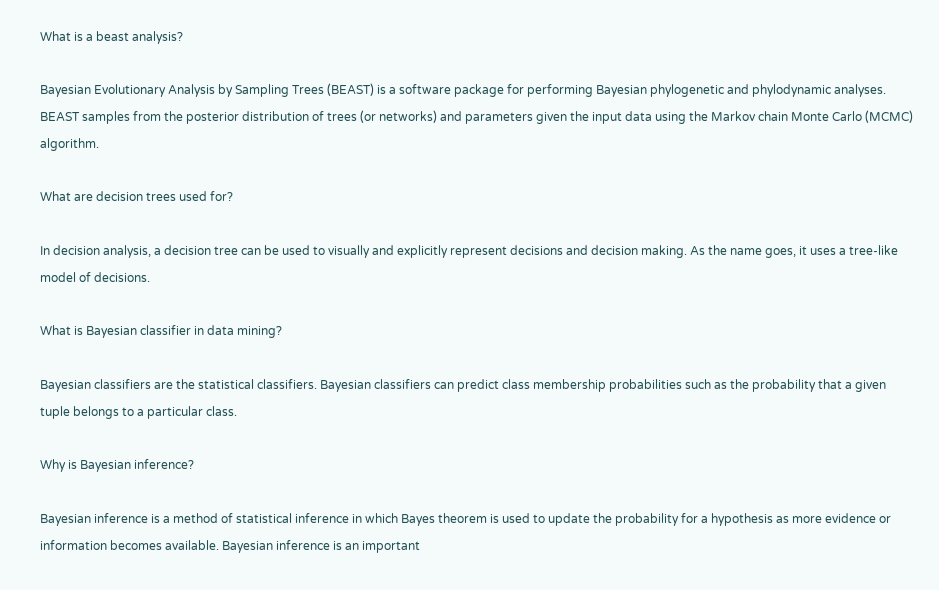What is a beast analysis?

Bayesian Evolutionary Analysis by Sampling Trees (BEAST) is a software package for performing Bayesian phylogenetic and phylodynamic analyses. BEAST samples from the posterior distribution of trees (or networks) and parameters given the input data using the Markov chain Monte Carlo (MCMC) algorithm.

What are decision trees used for?

In decision analysis, a decision tree can be used to visually and explicitly represent decisions and decision making. As the name goes, it uses a tree-like model of decisions.

What is Bayesian classifier in data mining?

Bayesian classifiers are the statistical classifiers. Bayesian classifiers can predict class membership probabilities such as the probability that a given tuple belongs to a particular class.

Why is Bayesian inference?

Bayesian inference is a method of statistical inference in which Bayes theorem is used to update the probability for a hypothesis as more evidence or information becomes available. Bayesian inference is an important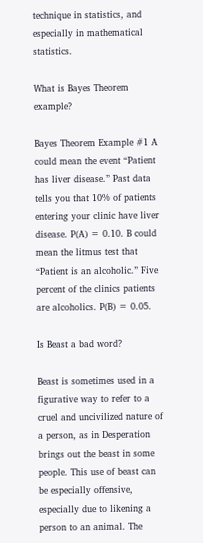technique in statistics, and especially in mathematical statistics.

What is Bayes Theorem example?

Bayes Theorem Example #1 A could mean the event “Patient has liver disease.” Past data tells you that 10% of patients entering your clinic have liver disease. P(A) = 0.10. B could mean the litmus test that “Patient is an alcoholic.” Five percent of the clinics patients are alcoholics. P(B) = 0.05.

Is Beast a bad word?

Beast is sometimes used in a figurative way to refer to a cruel and uncivilized nature of a person, as in Desperation brings out the beast in some people. This use of beast can be especially offensive, especially due to likening a person to an animal. The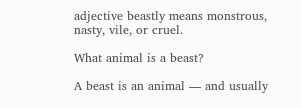adjective beastly means monstrous, nasty, vile, or cruel.

What animal is a beast?

A beast is an animal — and usually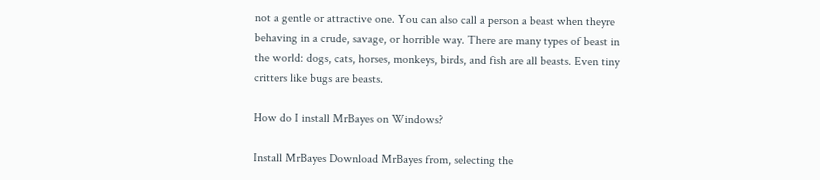not a gentle or attractive one. You can also call a person a beast when theyre behaving in a crude, savage, or horrible way. There are many types of beast in the world: dogs, cats, horses, monkeys, birds, and fish are all beasts. Even tiny critters like bugs are beasts.

How do I install MrBayes on Windows?

Install MrBayes Download MrBayes from, selecting the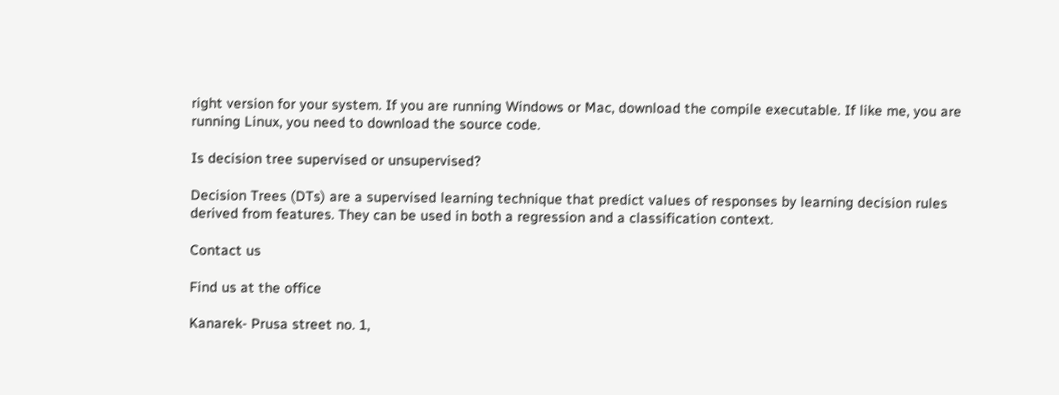right version for your system. If you are running Windows or Mac, download the compile executable. If like me, you are running Linux, you need to download the source code.

Is decision tree supervised or unsupervised?

Decision Trees (DTs) are a supervised learning technique that predict values of responses by learning decision rules derived from features. They can be used in both a regression and a classification context.

Contact us

Find us at the office

Kanarek- Prusa street no. 1,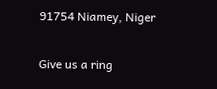91754 Niamey, Niger

Give us a ring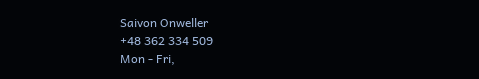Saivon Onweller
+48 362 334 509
Mon - Fri,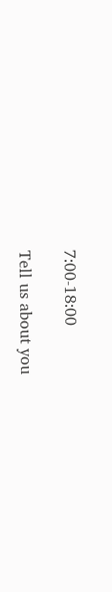7:00-18:00

Tell us about you